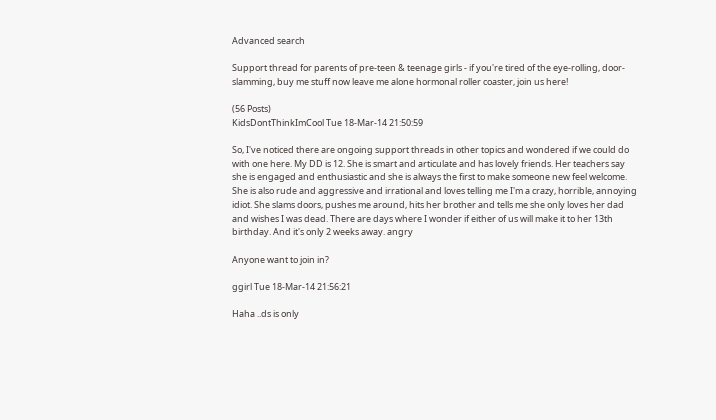Advanced search

Support thread for parents of pre-teen & teenage girls - if you're tired of the eye-rolling, door-slamming, buy me stuff now leave me alone hormonal roller coaster, join us here!

(56 Posts)
KidsDontThinkImCool Tue 18-Mar-14 21:50:59

So, I've noticed there are ongoing support threads in other topics and wondered if we could do with one here. My DD is 12. She is smart and articulate and has lovely friends. Her teachers say she is engaged and enthusiastic and she is always the first to make someone new feel welcome. She is also rude and aggressive and irrational and loves telling me I'm a crazy, horrible, annoying idiot. She slams doors, pushes me around, hits her brother and tells me she only loves her dad and wishes I was dead. There are days where I wonder if either of us will make it to her 13th birthday. And it's only 2 weeks away. angry

Anyone want to join in?

ggirl Tue 18-Mar-14 21:56:21

Haha ..ds is only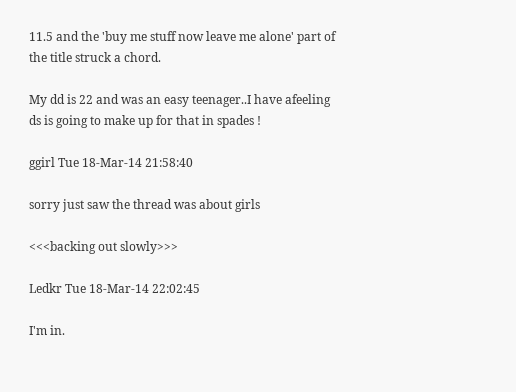11.5 and the 'buy me stuff now leave me alone' part of the title struck a chord.

My dd is 22 and was an easy teenager..I have afeeling ds is going to make up for that in spades !

ggirl Tue 18-Mar-14 21:58:40

sorry just saw the thread was about girls

<<<backing out slowly>>>

Ledkr Tue 18-Mar-14 22:02:45

I'm in.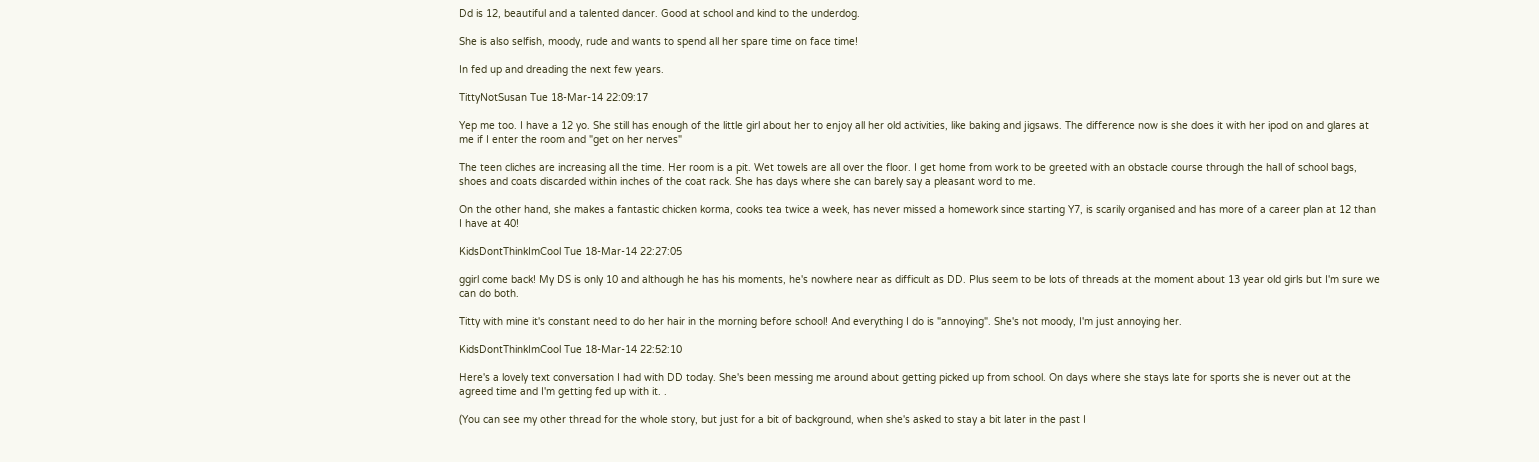Dd is 12, beautiful and a talented dancer. Good at school and kind to the underdog.

She is also selfish, moody, rude and wants to spend all her spare time on face time!

In fed up and dreading the next few years.

TittyNotSusan Tue 18-Mar-14 22:09:17

Yep me too. I have a 12 yo. She still has enough of the little girl about her to enjoy all her old activities, like baking and jigsaws. The difference now is she does it with her ipod on and glares at me if I enter the room and "get on her nerves"

The teen cliches are increasing all the time. Her room is a pit. Wet towels are all over the floor. I get home from work to be greeted with an obstacle course through the hall of school bags, shoes and coats discarded within inches of the coat rack. She has days where she can barely say a pleasant word to me.

On the other hand, she makes a fantastic chicken korma, cooks tea twice a week, has never missed a homework since starting Y7, is scarily organised and has more of a career plan at 12 than I have at 40!

KidsDontThinkImCool Tue 18-Mar-14 22:27:05

ggirl come back! My DS is only 10 and although he has his moments, he's nowhere near as difficult as DD. Plus seem to be lots of threads at the moment about 13 year old girls but I'm sure we can do both.

Titty with mine it's constant need to do her hair in the morning before school! And everything I do is "annoying". She's not moody, I'm just annoying her.

KidsDontThinkImCool Tue 18-Mar-14 22:52:10

Here's a lovely text conversation I had with DD today. She's been messing me around about getting picked up from school. On days where she stays late for sports she is never out at the agreed time and I'm getting fed up with it. .

(You can see my other thread for the whole story, but just for a bit of background, when she's asked to stay a bit later in the past I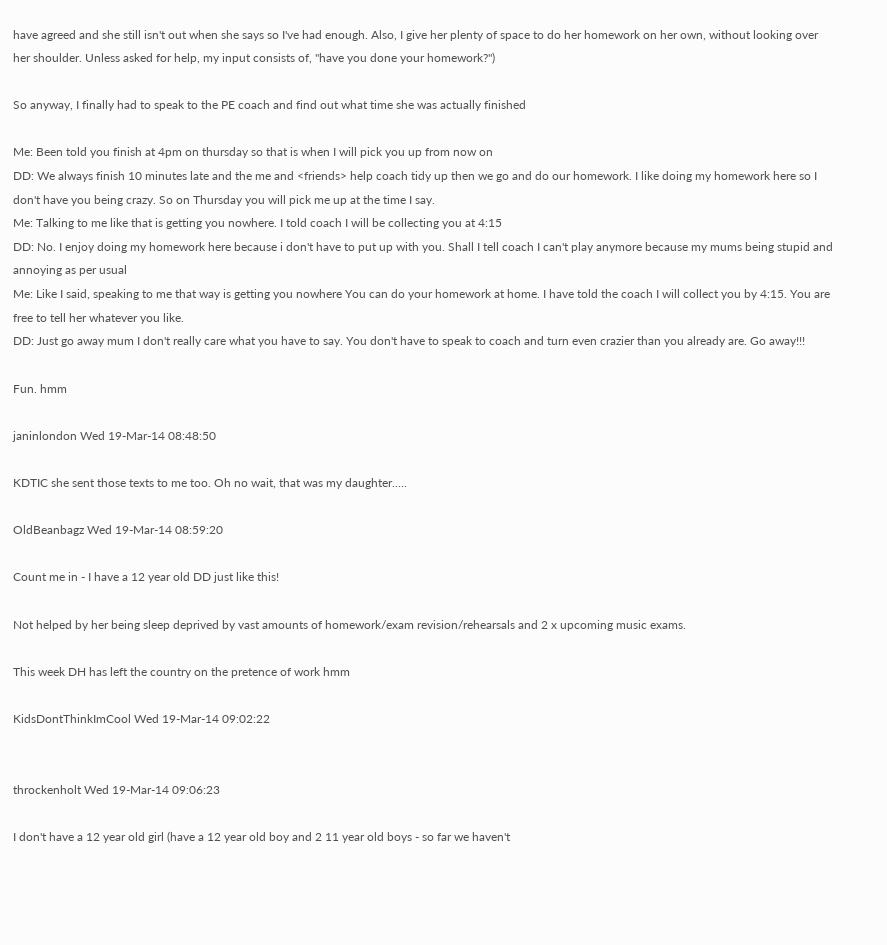have agreed and she still isn't out when she says so I've had enough. Also, I give her plenty of space to do her homework on her own, without looking over her shoulder. Unless asked for help, my input consists of, "have you done your homework?")

So anyway, I finally had to speak to the PE coach and find out what time she was actually finished

Me: Been told you finish at 4pm on thursday so that is when I will pick you up from now on
DD: We always finish 10 minutes late and the me and <friends> help coach tidy up then we go and do our homework. I like doing my homework here so I don't have you being crazy. So on Thursday you will pick me up at the time I say.
Me: Talking to me like that is getting you nowhere. I told coach I will be collecting you at 4:15
DD: No. I enjoy doing my homework here because i don't have to put up with you. Shall I tell coach I can't play anymore because my mums being stupid and annoying as per usual
Me: Like I said, speaking to me that way is getting you nowhere You can do your homework at home. I have told the coach I will collect you by 4:15. You are free to tell her whatever you like.
DD: Just go away mum I don't really care what you have to say. You don't have to speak to coach and turn even crazier than you already are. Go away!!!

Fun. hmm

janinlondon Wed 19-Mar-14 08:48:50

KDTIC she sent those texts to me too. Oh no wait, that was my daughter.....

OldBeanbagz Wed 19-Mar-14 08:59:20

Count me in - I have a 12 year old DD just like this!

Not helped by her being sleep deprived by vast amounts of homework/exam revision/rehearsals and 2 x upcoming music exams.

This week DH has left the country on the pretence of work hmm

KidsDontThinkImCool Wed 19-Mar-14 09:02:22


throckenholt Wed 19-Mar-14 09:06:23

I don't have a 12 year old girl (have a 12 year old boy and 2 11 year old boys - so far we haven't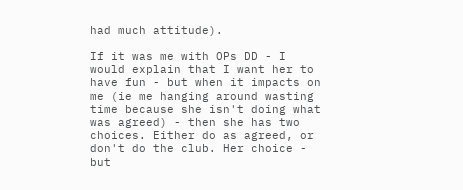had much attitude).

If it was me with OPs DD - I would explain that I want her to have fun - but when it impacts on me (ie me hanging around wasting time because she isn't doing what was agreed) - then she has two choices. Either do as agreed, or don't do the club. Her choice - but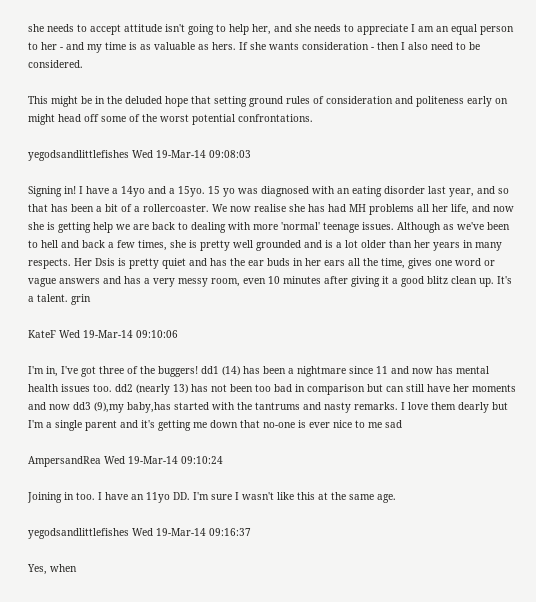she needs to accept attitude isn't going to help her, and she needs to appreciate I am an equal person to her - and my time is as valuable as hers. If she wants consideration - then I also need to be considered.

This might be in the deluded hope that setting ground rules of consideration and politeness early on might head off some of the worst potential confrontations.

yegodsandlittlefishes Wed 19-Mar-14 09:08:03

Signing in! I have a 14yo and a 15yo. 15 yo was diagnosed with an eating disorder last year, and so that has been a bit of a rollercoaster. We now realise she has had MH problems all her life, and now she is getting help we are back to dealing with more 'normal' teenage issues. Although as we've been to hell and back a few times, she is pretty well grounded and is a lot older than her years in many respects. Her Dsis is pretty quiet and has the ear buds in her ears all the time, gives one word or vague answers and has a very messy room, even 10 minutes after giving it a good blitz clean up. It's a talent. grin

KateF Wed 19-Mar-14 09:10:06

I'm in, I've got three of the buggers! dd1 (14) has been a nightmare since 11 and now has mental health issues too. dd2 (nearly 13) has not been too bad in comparison but can still have her moments and now dd3 (9),my baby,has started with the tantrums and nasty remarks. I love them dearly but I'm a single parent and it's getting me down that no-one is ever nice to me sad

AmpersandRea Wed 19-Mar-14 09:10:24

Joining in too. I have an 11yo DD. I'm sure I wasn't like this at the same age.

yegodsandlittlefishes Wed 19-Mar-14 09:16:37

Yes, when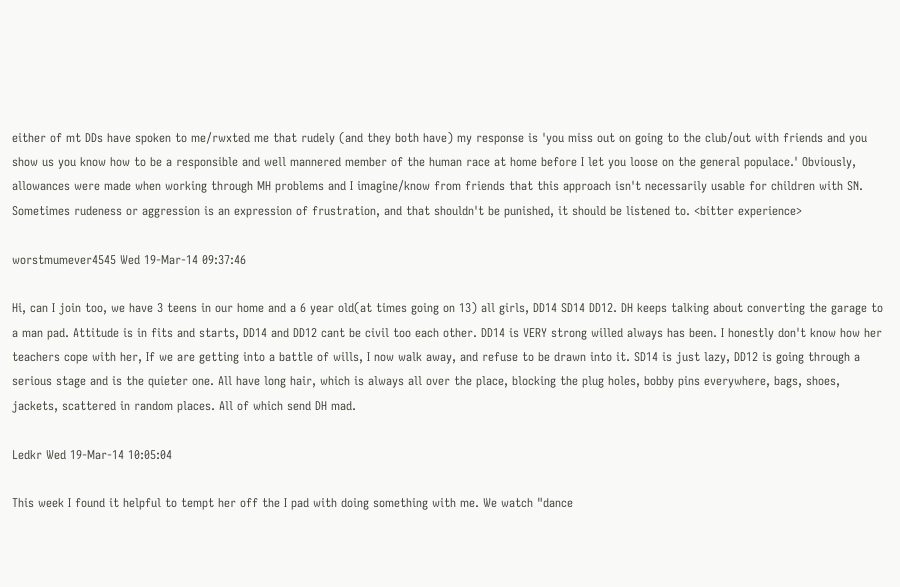either of mt DDs have spoken to me/rwxted me that rudely (and they both have) my response is 'you miss out on going to the club/out with friends and you show us you know how to be a responsible and well mannered member of the human race at home before I let you loose on the general populace.' Obviously, allowances were made when working through MH problems and I imagine/know from friends that this approach isn't necessarily usable for children with SN. Sometimes rudeness or aggression is an expression of frustration, and that shouldn't be punished, it should be listened to. <bitter experience>

worstmumever4545 Wed 19-Mar-14 09:37:46

Hi, can I join too, we have 3 teens in our home and a 6 year old(at times going on 13) all girls, DD14 SD14 DD12. DH keeps talking about converting the garage to a man pad. Attitude is in fits and starts, DD14 and DD12 cant be civil too each other. DD14 is VERY strong willed always has been. I honestly don't know how her teachers cope with her, If we are getting into a battle of wills, I now walk away, and refuse to be drawn into it. SD14 is just lazy, DD12 is going through a serious stage and is the quieter one. All have long hair, which is always all over the place, blocking the plug holes, bobby pins everywhere, bags, shoes, jackets, scattered in random places. All of which send DH mad.

Ledkr Wed 19-Mar-14 10:05:04

This week I found it helpful to tempt her off the I pad with doing something with me. We watch "dance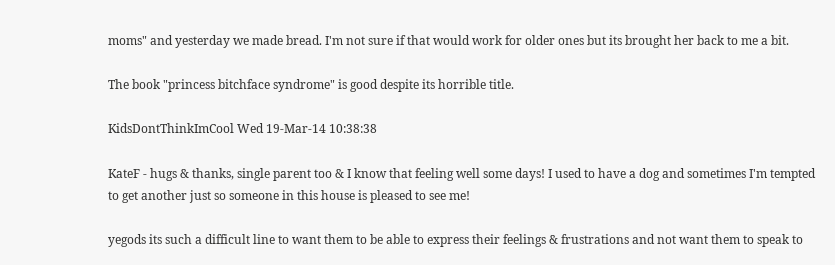moms" and yesterday we made bread. I'm not sure if that would work for older ones but its brought her back to me a bit.

The book "princess bitchface syndrome" is good despite its horrible title.

KidsDontThinkImCool Wed 19-Mar-14 10:38:38

KateF - hugs & thanks, single parent too & I know that feeling well some days! I used to have a dog and sometimes I'm tempted to get another just so someone in this house is pleased to see me!

yegods its such a difficult line to want them to be able to express their feelings & frustrations and not want them to speak to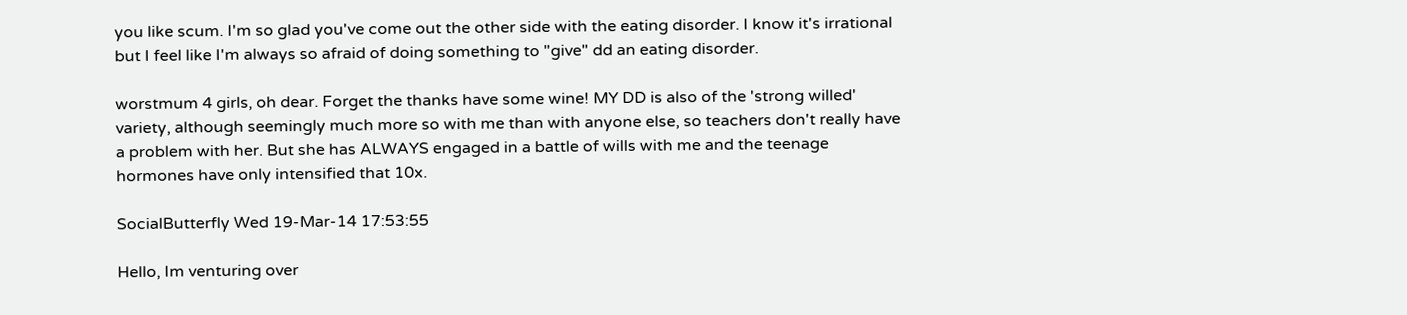you like scum. I'm so glad you've come out the other side with the eating disorder. I know it's irrational but I feel like I'm always so afraid of doing something to "give" dd an eating disorder.

worstmum 4 girls, oh dear. Forget the thanks have some wine! MY DD is also of the 'strong willed' variety, although seemingly much more so with me than with anyone else, so teachers don't really have a problem with her. But she has ALWAYS engaged in a battle of wills with me and the teenage hormones have only intensified that 10x.

SocialButterfly Wed 19-Mar-14 17:53:55

Hello, Im venturing over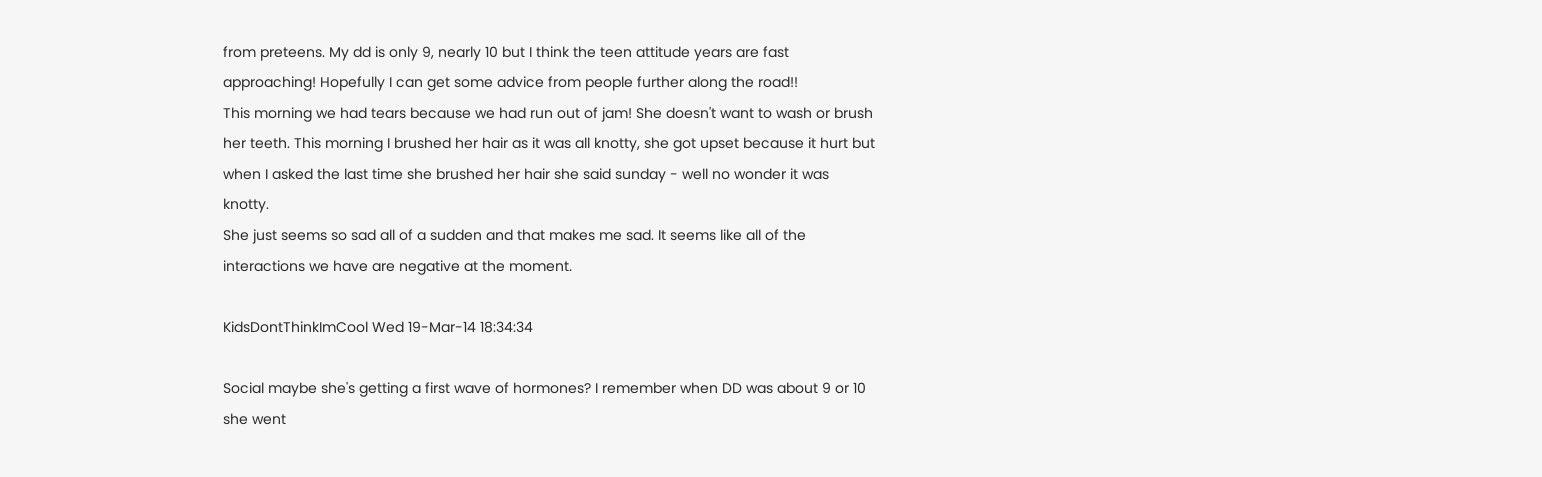from preteens. My dd is only 9, nearly 10 but I think the teen attitude years are fast approaching! Hopefully I can get some advice from people further along the road!!
This morning we had tears because we had run out of jam! She doesn't want to wash or brush her teeth. This morning I brushed her hair as it was all knotty, she got upset because it hurt but when I asked the last time she brushed her hair she said sunday - well no wonder it was knotty.
She just seems so sad all of a sudden and that makes me sad. It seems like all of the interactions we have are negative at the moment.

KidsDontThinkImCool Wed 19-Mar-14 18:34:34

Social maybe she's getting a first wave of hormones? I remember when DD was about 9 or 10 she went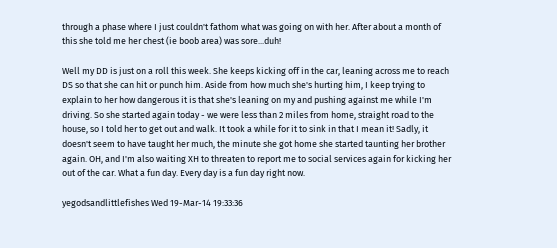through a phase where I just couldn't fathom what was going on with her. After about a month of this she told me her chest (ie boob area) was sore...duh!

Well my DD is just on a roll this week. She keeps kicking off in the car, leaning across me to reach DS so that she can hit or punch him. Aside from how much she's hurting him, I keep trying to explain to her how dangerous it is that she's leaning on my and pushing against me while I'm driving. So she started again today - we were less than 2 miles from home, straight road to the house, so I told her to get out and walk. It took a while for it to sink in that I mean it! Sadly, it doesn't seem to have taught her much, the minute she got home she started taunting her brother again. OH, and I'm also waiting XH to threaten to report me to social services again for kicking her out of the car. What a fun day. Every day is a fun day right now.

yegodsandlittlefishes Wed 19-Mar-14 19:33:36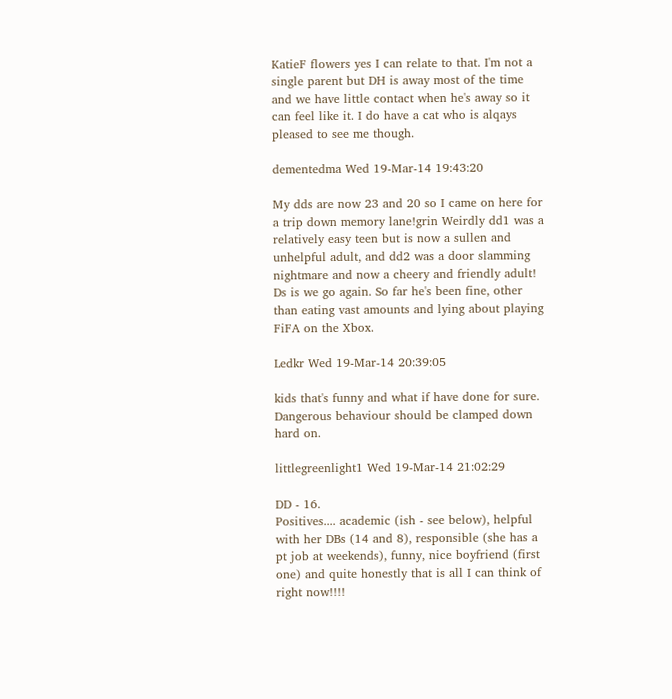KatieF flowers yes I can relate to that. I'm not a single parent but DH is away most of the time and we have little contact when he's away so it can feel like it. I do have a cat who is alqays pleased to see me though.

dementedma Wed 19-Mar-14 19:43:20

My dds are now 23 and 20 so I came on here for a trip down memory lane!grin Weirdly dd1 was a relatively easy teen but is now a sullen and unhelpful adult, and dd2 was a door slamming nightmare and now a cheery and friendly adult!
Ds is we go again. So far he's been fine, other than eating vast amounts and lying about playing FiFA on the Xbox.

Ledkr Wed 19-Mar-14 20:39:05

kids that's funny and what if have done for sure.
Dangerous behaviour should be clamped down hard on.

littlegreenlight1 Wed 19-Mar-14 21:02:29

DD - 16.
Positives.... academic (ish - see below), helpful with her DBs (14 and 8), responsible (she has a pt job at weekends), funny, nice boyfriend (first one) and quite honestly that is all I can think of right now!!!!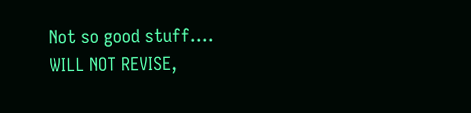Not so good stuff.... WILL NOT REVISE,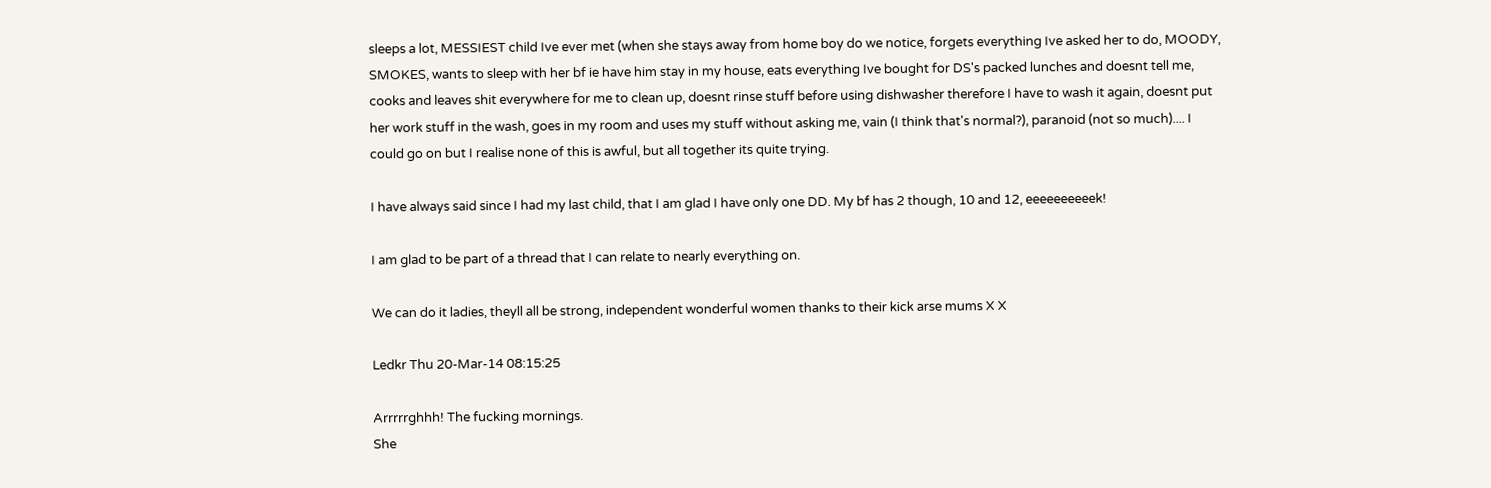sleeps a lot, MESSIEST child Ive ever met (when she stays away from home boy do we notice, forgets everything Ive asked her to do, MOODY, SMOKES, wants to sleep with her bf ie have him stay in my house, eats everything Ive bought for DS's packed lunches and doesnt tell me, cooks and leaves shit everywhere for me to clean up, doesnt rinse stuff before using dishwasher therefore I have to wash it again, doesnt put her work stuff in the wash, goes in my room and uses my stuff without asking me, vain (I think that's normal?), paranoid (not so much).... I could go on but I realise none of this is awful, but all together its quite trying.

I have always said since I had my last child, that I am glad I have only one DD. My bf has 2 though, 10 and 12, eeeeeeeeeek!

I am glad to be part of a thread that I can relate to nearly everything on.

We can do it ladies, theyll all be strong, independent wonderful women thanks to their kick arse mums X X

Ledkr Thu 20-Mar-14 08:15:25

Arrrrrghhh! The fucking mornings.
She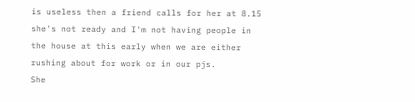is useless then a friend calls for her at 8.15 she's not ready and I'm not having people in the house at this early when we are either rushing about for work or in our pjs.
She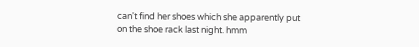can't find her shoes which she apparently put on the shoe rack last night. hmm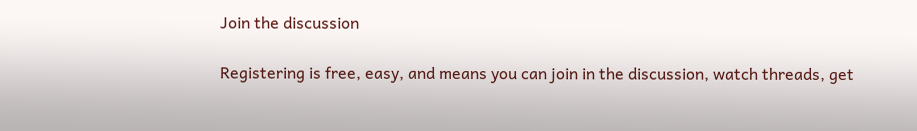Join the discussion

Registering is free, easy, and means you can join in the discussion, watch threads, get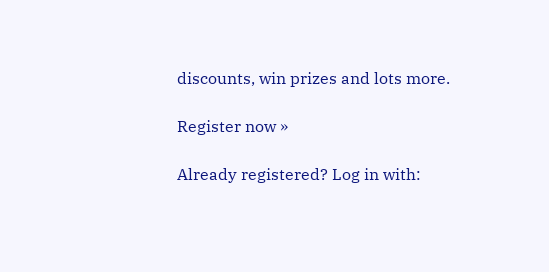discounts, win prizes and lots more.

Register now »

Already registered? Log in with: